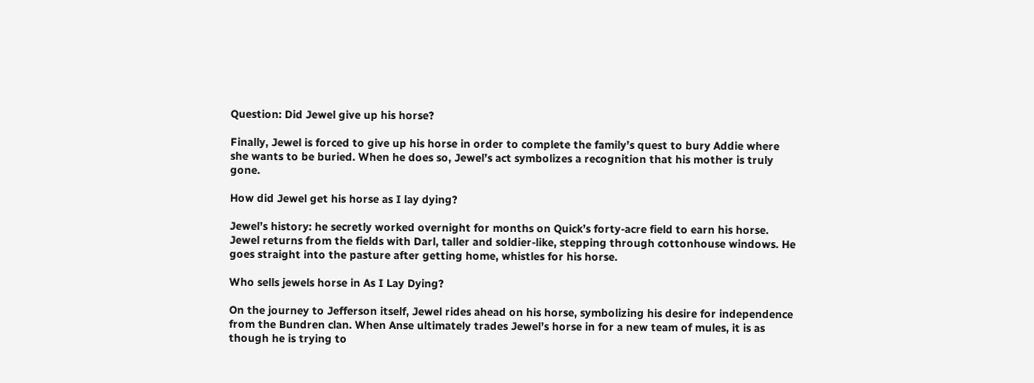Question: Did Jewel give up his horse?

Finally, Jewel is forced to give up his horse in order to complete the family’s quest to bury Addie where she wants to be buried. When he does so, Jewel’s act symbolizes a recognition that his mother is truly gone.

How did Jewel get his horse as I lay dying?

Jewel’s history: he secretly worked overnight for months on Quick’s forty-acre field to earn his horse. Jewel returns from the fields with Darl, taller and soldier-like, stepping through cottonhouse windows. He goes straight into the pasture after getting home, whistles for his horse.

Who sells jewels horse in As I Lay Dying?

On the journey to Jefferson itself, Jewel rides ahead on his horse, symbolizing his desire for independence from the Bundren clan. When Anse ultimately trades Jewel’s horse in for a new team of mules, it is as though he is trying to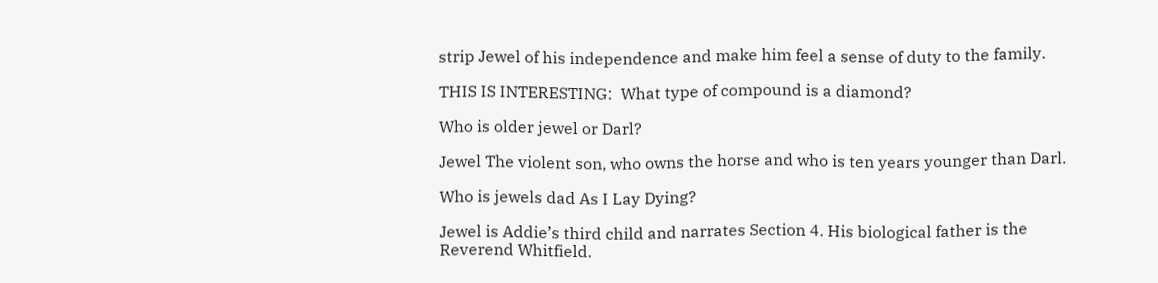strip Jewel of his independence and make him feel a sense of duty to the family.

THIS IS INTERESTING:  What type of compound is a diamond?

Who is older jewel or Darl?

Jewel The violent son, who owns the horse and who is ten years younger than Darl.

Who is jewels dad As I Lay Dying?

Jewel is Addie’s third child and narrates Section 4. His biological father is the Reverend Whitfield.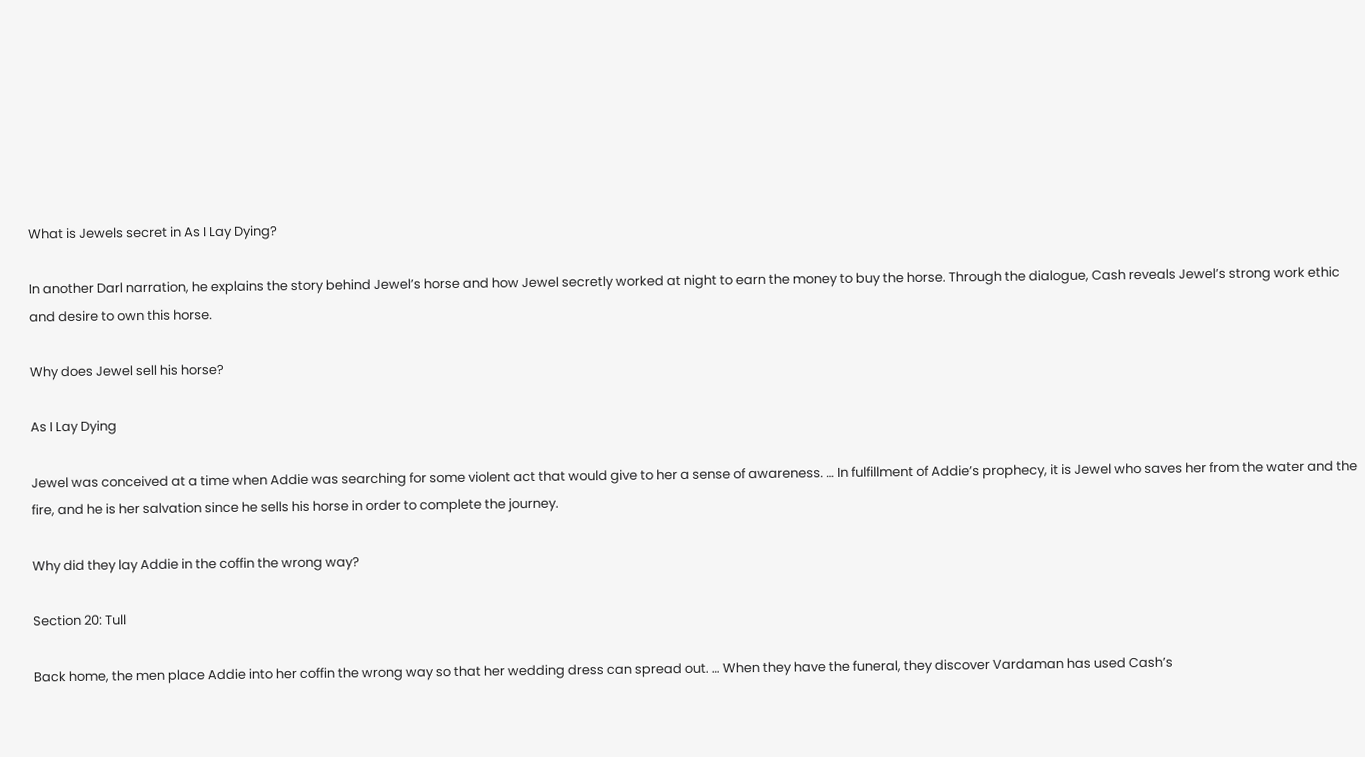What is Jewels secret in As I Lay Dying?

In another Darl narration, he explains the story behind Jewel’s horse and how Jewel secretly worked at night to earn the money to buy the horse. Through the dialogue, Cash reveals Jewel’s strong work ethic and desire to own this horse.

Why does Jewel sell his horse?

As I Lay Dying

Jewel was conceived at a time when Addie was searching for some violent act that would give to her a sense of awareness. … In fulfillment of Addie’s prophecy, it is Jewel who saves her from the water and the fire, and he is her salvation since he sells his horse in order to complete the journey.

Why did they lay Addie in the coffin the wrong way?

Section 20: Tull

Back home, the men place Addie into her coffin the wrong way so that her wedding dress can spread out. … When they have the funeral, they discover Vardaman has used Cash’s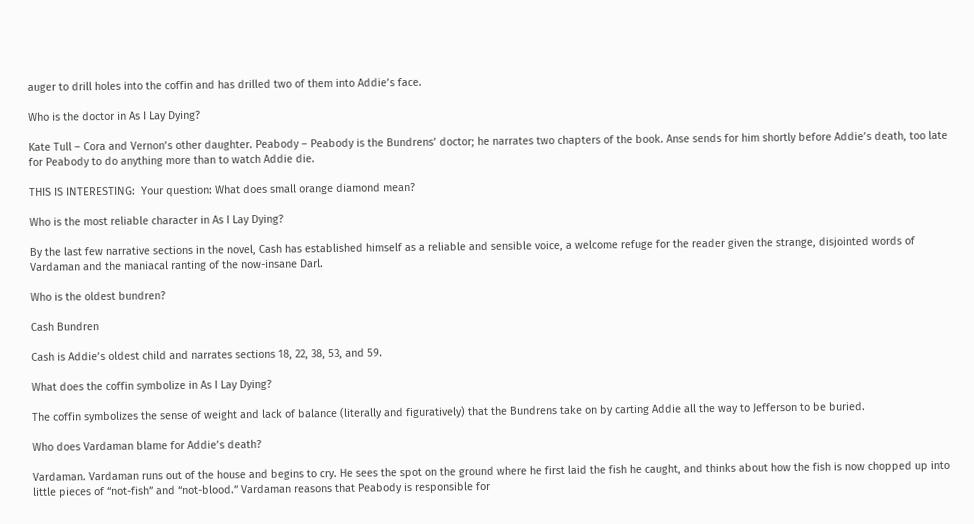auger to drill holes into the coffin and has drilled two of them into Addie’s face.

Who is the doctor in As I Lay Dying?

Kate Tull – Cora and Vernon’s other daughter. Peabody – Peabody is the Bundrens’ doctor; he narrates two chapters of the book. Anse sends for him shortly before Addie’s death, too late for Peabody to do anything more than to watch Addie die.

THIS IS INTERESTING:  Your question: What does small orange diamond mean?

Who is the most reliable character in As I Lay Dying?

By the last few narrative sections in the novel, Cash has established himself as a reliable and sensible voice, a welcome refuge for the reader given the strange, disjointed words of Vardaman and the maniacal ranting of the now-insane Darl.

Who is the oldest bundren?

Cash Bundren

Cash is Addie’s oldest child and narrates sections 18, 22, 38, 53, and 59.

What does the coffin symbolize in As I Lay Dying?

The coffin symbolizes the sense of weight and lack of balance (literally and figuratively) that the Bundrens take on by carting Addie all the way to Jefferson to be buried.

Who does Vardaman blame for Addie’s death?

Vardaman. Vardaman runs out of the house and begins to cry. He sees the spot on the ground where he first laid the fish he caught, and thinks about how the fish is now chopped up into little pieces of “not-fish” and “not-blood.” Vardaman reasons that Peabody is responsible for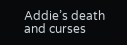Addie’s death and curses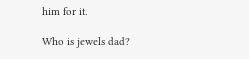him for it.

Who is jewels dad?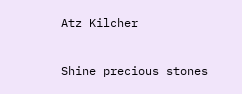Atz Kilcher

Shine precious stones